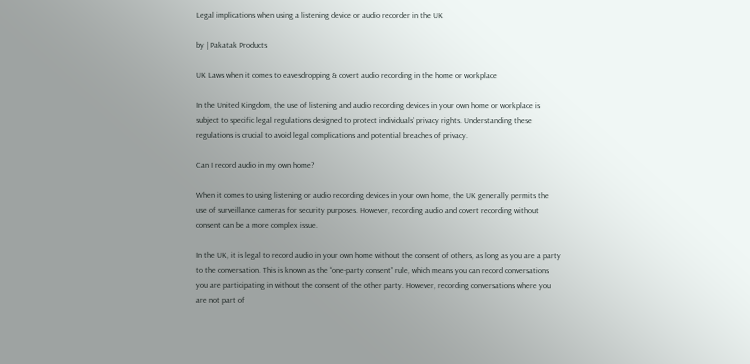Legal implications when using a listening device or audio recorder in the UK

by | Pakatak Products

UK Laws when it comes to eavesdropping & covert audio recording in the home or workplace

In the United Kingdom, the use of listening and audio recording devices in your own home or workplace is subject to specific legal regulations designed to protect individuals’ privacy rights. Understanding these regulations is crucial to avoid legal complications and potential breaches of privacy.

Can I record audio in my own home?

When it comes to using listening or audio recording devices in your own home, the UK generally permits the use of surveillance cameras for security purposes. However, recording audio and covert recording without consent can be a more complex issue.

In the UK, it is legal to record audio in your own home without the consent of others, as long as you are a party to the conversation. This is known as the “one-party consent” rule, which means you can record conversations you are participating in without the consent of the other party. However, recording conversations where you are not part of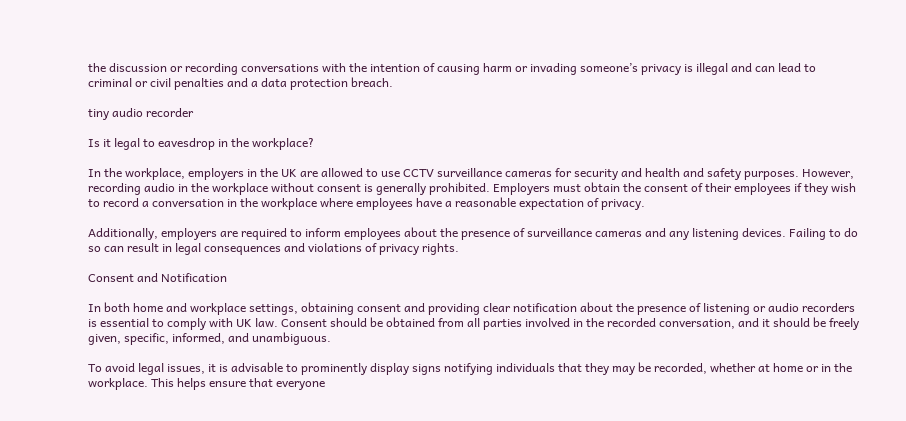the discussion or recording conversations with the intention of causing harm or invading someone’s privacy is illegal and can lead to criminal or civil penalties and a data protection breach.

tiny audio recorder

Is it legal to eavesdrop in the workplace?

In the workplace, employers in the UK are allowed to use CCTV surveillance cameras for security and health and safety purposes. However, recording audio in the workplace without consent is generally prohibited. Employers must obtain the consent of their employees if they wish to record a conversation in the workplace where employees have a reasonable expectation of privacy.

Additionally, employers are required to inform employees about the presence of surveillance cameras and any listening devices. Failing to do so can result in legal consequences and violations of privacy rights.

Consent and Notification

In both home and workplace settings, obtaining consent and providing clear notification about the presence of listening or audio recorders is essential to comply with UK law. Consent should be obtained from all parties involved in the recorded conversation, and it should be freely given, specific, informed, and unambiguous.

To avoid legal issues, it is advisable to prominently display signs notifying individuals that they may be recorded, whether at home or in the workplace. This helps ensure that everyone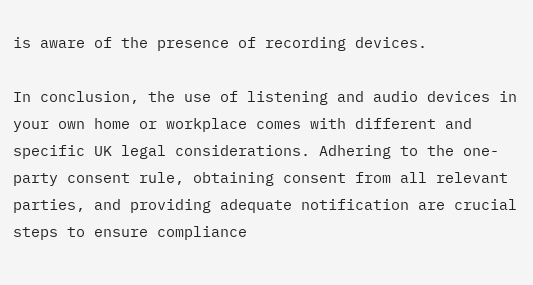is aware of the presence of recording devices.

In conclusion, the use of listening and audio devices in your own home or workplace comes with different and specific UK legal considerations. Adhering to the one-party consent rule, obtaining consent from all relevant parties, and providing adequate notification are crucial steps to ensure compliance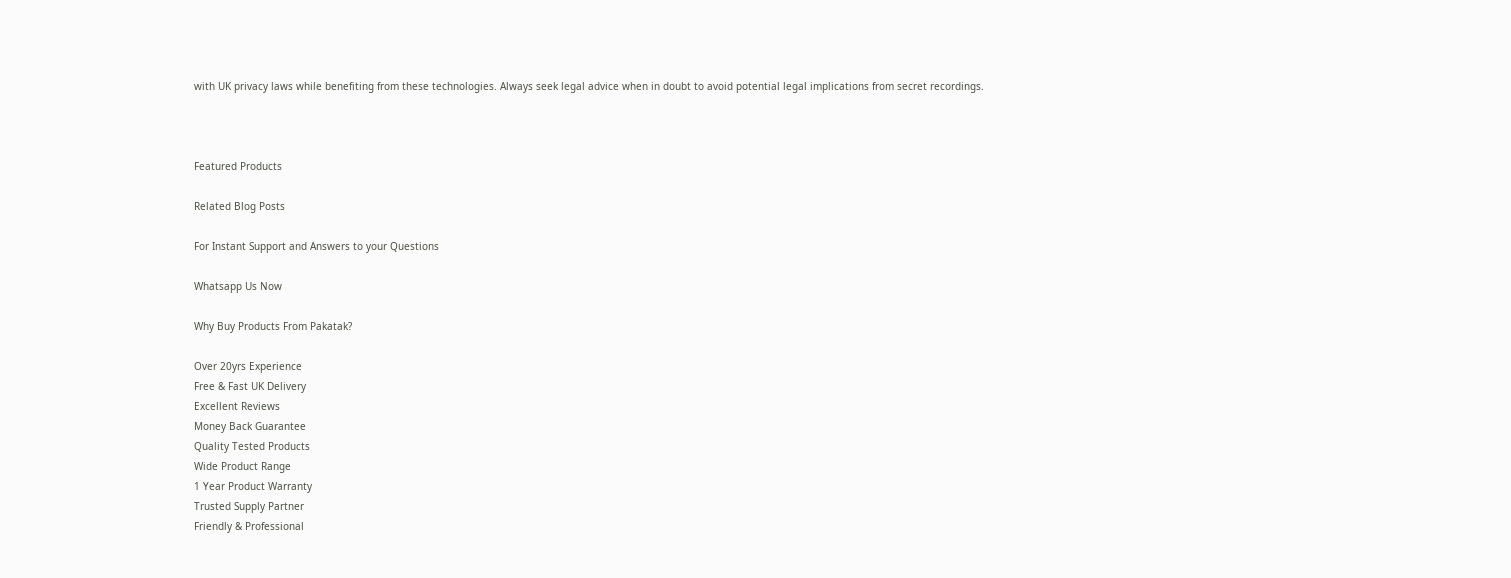with UK privacy laws while benefiting from these technologies. Always seek legal advice when in doubt to avoid potential legal implications from secret recordings.



Featured Products

Related Blog Posts

For Instant Support and Answers to your Questions

Whatsapp Us Now

Why Buy Products From Pakatak?

Over 20yrs Experience
Free & Fast UK Delivery
Excellent Reviews
Money Back Guarantee
Quality Tested Products
Wide Product Range
1 Year Product Warranty
Trusted Supply Partner
Friendly & Professional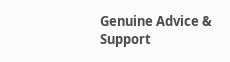Genuine Advice & Support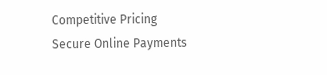Competitive Pricing
Secure Online Payments